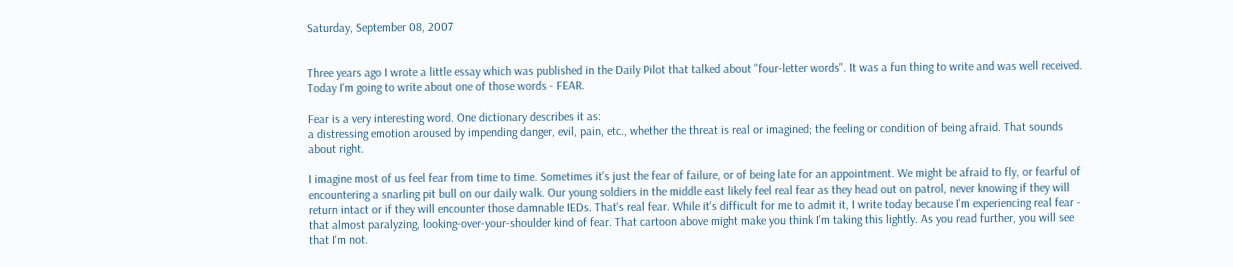Saturday, September 08, 2007


Three years ago I wrote a little essay which was published in the Daily Pilot that talked about "four-letter words". It was a fun thing to write and was well received. Today I'm going to write about one of those words - FEAR.

Fear is a very interesting word. One dictionary describes it as:
a distressing emotion aroused by impending danger, evil, pain, etc., whether the threat is real or imagined; the feeling or condition of being afraid. That sounds about right.

I imagine most of us feel fear from time to time. Sometimes it's just the fear of failure, or of being late for an appointment. We might be afraid to fly, or fearful of encountering a snarling pit bull on our daily walk. Our young soldiers in the middle east likely feel real fear as they head out on patrol, never knowing if they will return intact or if they will encounter those damnable IEDs. That's real fear. While it's difficult for me to admit it, I write today because I'm experiencing real fear - that almost paralyzing, looking-over-your-shoulder kind of fear. That cartoon above might make you think I'm taking this lightly. As you read further, you will see that I'm not.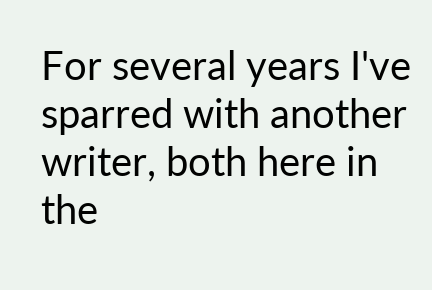For several years I've sparred with another writer, both here in the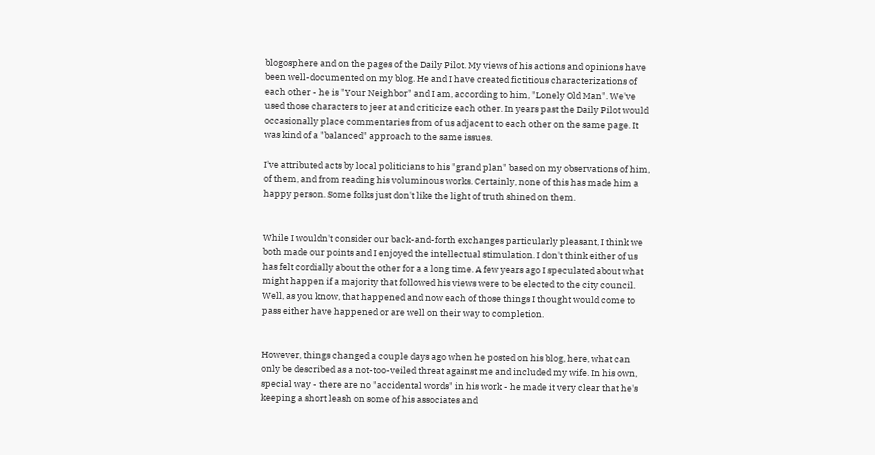blogosphere and on the pages of the Daily Pilot. My views of his actions and opinions have been well-documented on my blog. He and I have created fictitious characterizations of each other - he is "Your Neighbor" and I am, according to him, "Lonely Old Man". We've used those characters to jeer at and criticize each other. In years past the Daily Pilot would occasionally place commentaries from of us adjacent to each other on the same page. It was kind of a "balanced" approach to the same issues.

I've attributed acts by local politicians to his "grand plan" based on my observations of him, of them, and from reading his voluminous works. Certainly, none of this has made him a happy person. Some folks just don't like the light of truth shined on them.


While I wouldn't consider our back-and-forth exchanges particularly pleasant, I think we both made our points and I enjoyed the intellectual stimulation. I don't think either of us has felt cordially about the other for a a long time. A few years ago I speculated about what might happen if a majority that followed his views were to be elected to the city council. Well, as you know, that happened and now each of those things I thought would come to pass either have happened or are well on their way to completion.


However, things changed a couple days ago when he posted on his blog, here, what can only be described as a not-too-veiled threat against me and included my wife. In his own, special way - there are no "accidental words" in his work - he made it very clear that he's keeping a short leash on some of his associates and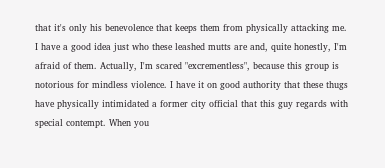that it's only his benevolence that keeps them from physically attacking me. I have a good idea just who these leashed mutts are and, quite honestly, I'm afraid of them. Actually, I'm scared "excrementless", because this group is notorious for mindless violence. I have it on good authority that these thugs have physically intimidated a former city official that this guy regards with special contempt. When you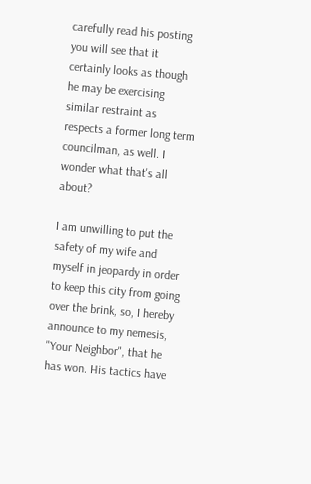carefully read his posting you will see that it certainly looks as though he may be exercising similar restraint as respects a former long term councilman, as well. I wonder what that's all about?

I am unwilling to put the safety of my wife and myself in jeopardy in order to keep this city from going over the brink, so, I hereby announce to my nemesis, "Your Neighbor", that he has won. His tactics have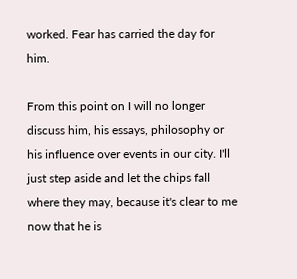worked. Fear has carried the day for him.

From this point on I will no longer discuss him, his essays, philosophy or his influence over events in our city. I'll just step aside and let the chips fall where they may, because it's clear to me now that he is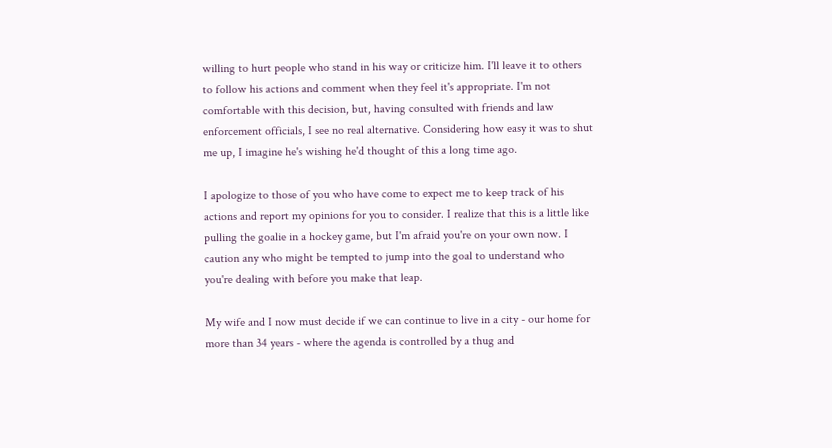willing to hurt people who stand in his way or criticize him. I'll leave it to others to follow his actions and comment when they feel it's appropriate. I'm not comfortable with this decision, but, having consulted with friends and law enforcement officials, I see no real alternative. Considering how easy it was to shut me up, I imagine he's wishing he'd thought of this a long time ago.

I apologize to those of you who have come to expect me to keep track of his actions and report my opinions for you to consider. I realize that this is a little like pulling the goalie in a hockey game, but I'm afraid you're on your own now. I caution any who might be tempted to jump into the goal to understand who you're dealing with before you make that leap.

My wife and I now must decide if we can continue to live in a city - our home for more than 34 years - where the agenda is controlled by a thug and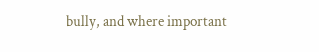bully, and where important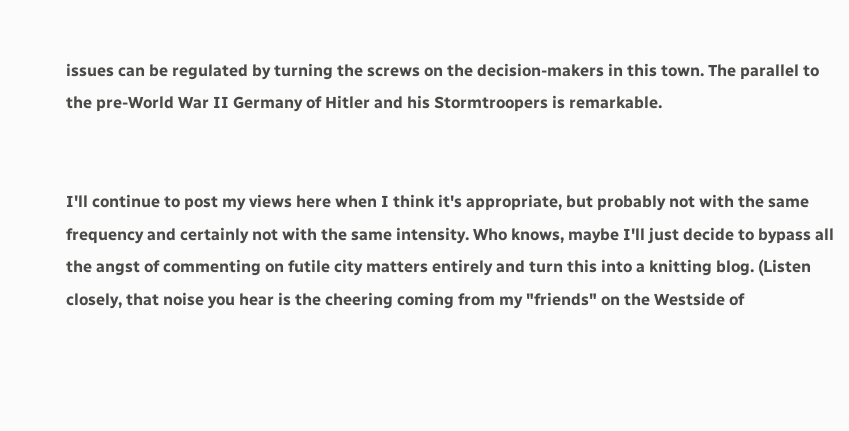issues can be regulated by turning the screws on the decision-makers in this town. The parallel to the pre-World War II Germany of Hitler and his Stormtroopers is remarkable.


I'll continue to post my views here when I think it's appropriate, but probably not with the same frequency and certainly not with the same intensity. Who knows, maybe I'll just decide to bypass all the angst of commenting on futile city matters entirely and turn this into a knitting blog. (Listen closely, that noise you hear is the cheering coming from my "friends" on the Westside of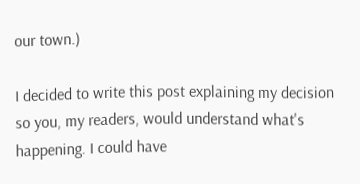our town.)

I decided to write this post explaining my decision so you, my readers, would understand what's happening. I could have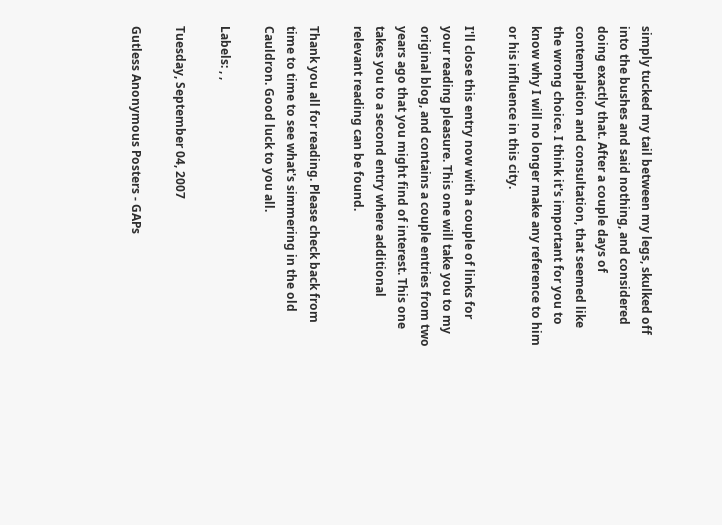simply tucked my tail between my legs, skulked off into the bushes and said nothing, and considered doing exactly that. After a couple days of contemplation and consultation, that seemed like the wrong choice. I think it's important for you to know why I will no longer make any reference to him or his influence in this city.

I'll close this entry now with a couple of links for your reading pleasure. This one will take you to my original blog, and contains a couple entries from two years ago that you might find of interest. This one takes you to a second entry where additional relevant reading can be found.

Thank you all for reading. Please check back from time to time to see what's simmering in the old Cauldron. Good luck to you all.

Labels: , ,

Tuesday, September 04, 2007

Gutless Anonymous Posters - GAPs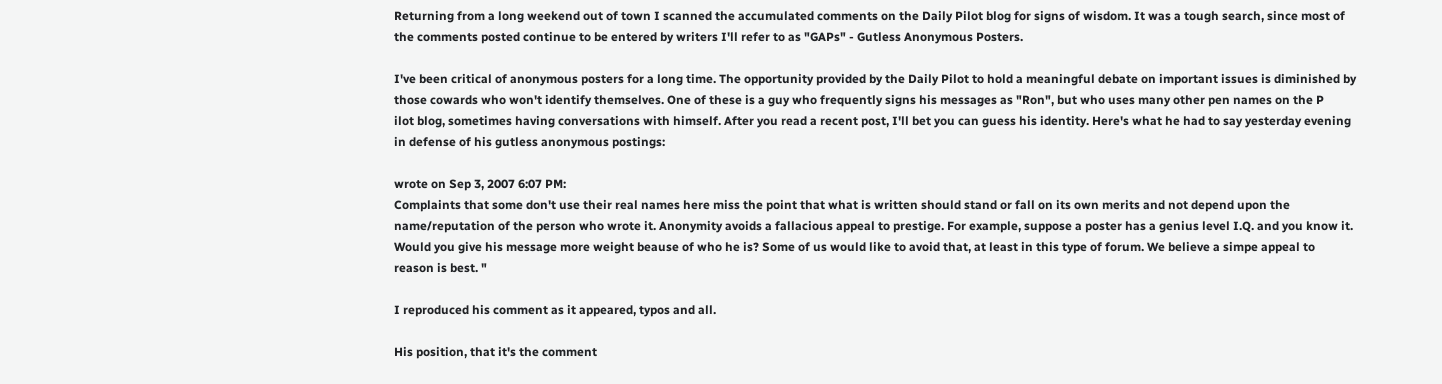Returning from a long weekend out of town I scanned the accumulated comments on the Daily Pilot blog for signs of wisdom. It was a tough search, since most of the comments posted continue to be entered by writers I'll refer to as "GAPs" - Gutless Anonymous Posters.

I've been critical of anonymous posters for a long time. The opportunity provided by the Daily Pilot to hold a meaningful debate on important issues is diminished by those cowards who won't identify themselves. One of these is a guy who frequently signs his messages as "Ron", but who uses many other pen names on the P
ilot blog, sometimes having conversations with himself. After you read a recent post, I'll bet you can guess his identity. Here's what he had to say yesterday evening in defense of his gutless anonymous postings:

wrote on Sep 3, 2007 6:07 PM:
Complaints that some don't use their real names here miss the point that what is written should stand or fall on its own merits and not depend upon the name/reputation of the person who wrote it. Anonymity avoids a fallacious appeal to prestige. For example, suppose a poster has a genius level I.Q. and you know it. Would you give his message more weight beause of who he is? Some of us would like to avoid that, at least in this type of forum. We believe a simpe appeal to reason is best. "

I reproduced his comment as it appeared, typos and all.

His position, that it's the comment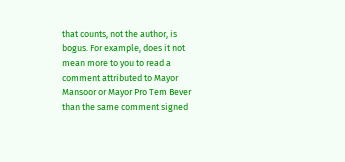that counts, not the author, is bogus. For example, does it not mean more to you to read a comment attributed to Mayor Mansoor or Mayor Pro Tem Bever than the same comment signed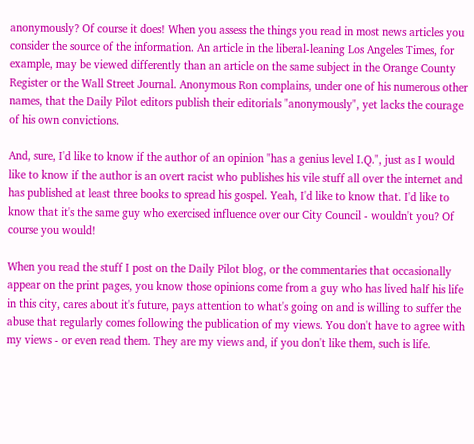anonymously? Of course it does! When you assess the things you read in most news articles you consider the source of the information. An article in the liberal-leaning Los Angeles Times, for example, may be viewed differently than an article on the same subject in the Orange County Register or the Wall Street Journal. Anonymous Ron complains, under one of his numerous other names, that the Daily Pilot editors publish their editorials "anonymously", yet lacks the courage of his own convictions.

And, sure, I'd like to know if the author of an opinion "has a genius level I.Q.", just as I would like to know if the author is an overt racist who publishes his vile stuff all over the internet and has published at least three books to spread his gospel. Yeah, I'd like to know that. I'd like to know that it's the same guy who exercised influence over our City Council - wouldn't you? Of course you would!

When you read the stuff I post on the Daily Pilot blog, or the commentaries that occasionally appear on the print pages, you know those opinions come from a guy who has lived half his life in this city, cares about it's future, pays attention to what's going on and is willing to suffer the abuse that regularly comes following the publication of my views. You don't have to agree with my views - or even read them. They are my views and, if you don't like them, such is life.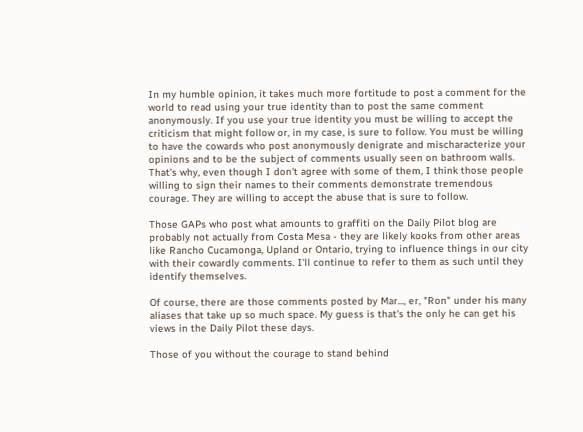In my humble opinion, it takes much more fortitude to post a comment for the world to read using your true identity than to post the same comment anonymously. If you use your true identity you must be willing to accept the criticism that might follow or, in my case, is sure to follow. You must be willing to have the cowards who post anonymously denigrate and mischaracterize your opinions and to be the subject of comments usually seen on bathroom walls. That's why, even though I don't agree with some of them, I think those people willing to sign their names to their comments demonstrate tremendous courage. They are willing to accept the abuse that is sure to follow.

Those GAPs who post what amounts to graffiti on the Daily Pilot blog are probably not actually from Costa Mesa - they are likely kooks from other areas like Rancho Cucamonga, Upland or Ontario, trying to influence things in our city with their cowardly comments. I'll continue to refer to them as such until they identify themselves.

Of course, there are those comments posted by Mar..., er, "Ron" under his many aliases that take up so much space. My guess is that's the only he can get his views in the Daily Pilot these days.

Those of you without the courage to stand behind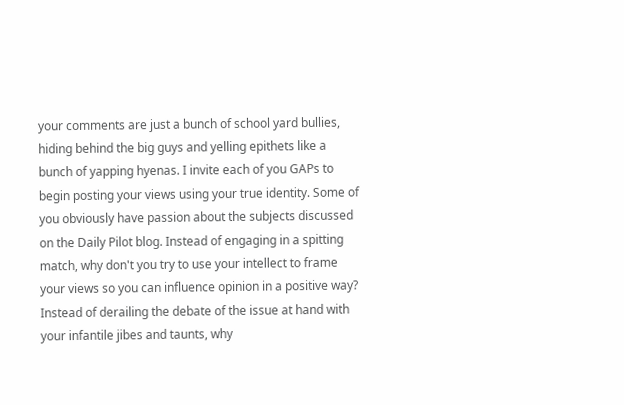your comments are just a bunch of school yard bullies, hiding behind the big guys and yelling epithets like a bunch of yapping hyenas. I invite each of you GAPs to begin posting your views using your true identity. Some of you obviously have passion about the subjects discussed on the Daily Pilot blog. Instead of engaging in a spitting match, why don't you try to use your intellect to frame your views so you can influence opinion in a positive way? Instead of derailing the debate of the issue at hand with your infantile jibes and taunts, why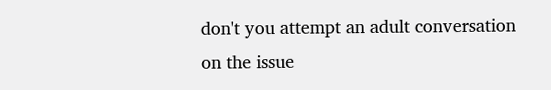don't you attempt an adult conversation on the issue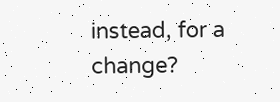instead, for a change?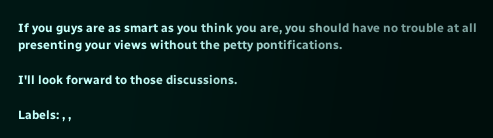If you guys are as smart as you think you are, you should have no trouble at all presenting your views without the petty pontifications.

I'll look forward to those discussions.

Labels: , ,